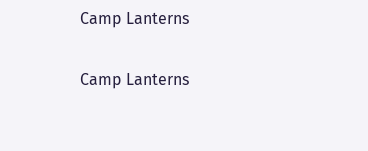Camp Lanterns

Camp Lanterns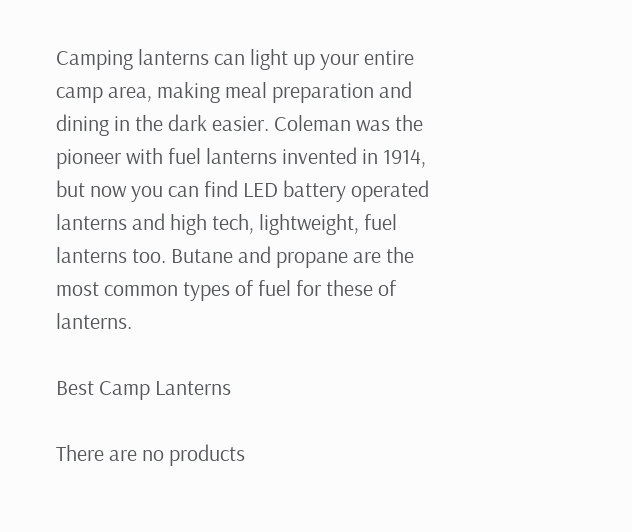Camping lanterns can light up your entire camp area, making meal preparation and dining in the dark easier. Coleman was the pioneer with fuel lanterns invented in 1914, but now you can find LED battery operated lanterns and high tech, lightweight, fuel lanterns too. Butane and propane are the most common types of fuel for these of lanterns.

Best Camp Lanterns

There are no products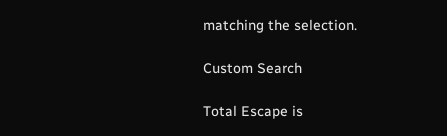matching the selection.

Custom Search

Total Escape is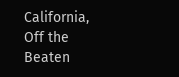California, Off the Beaten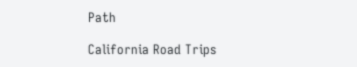Path

California Road Trips